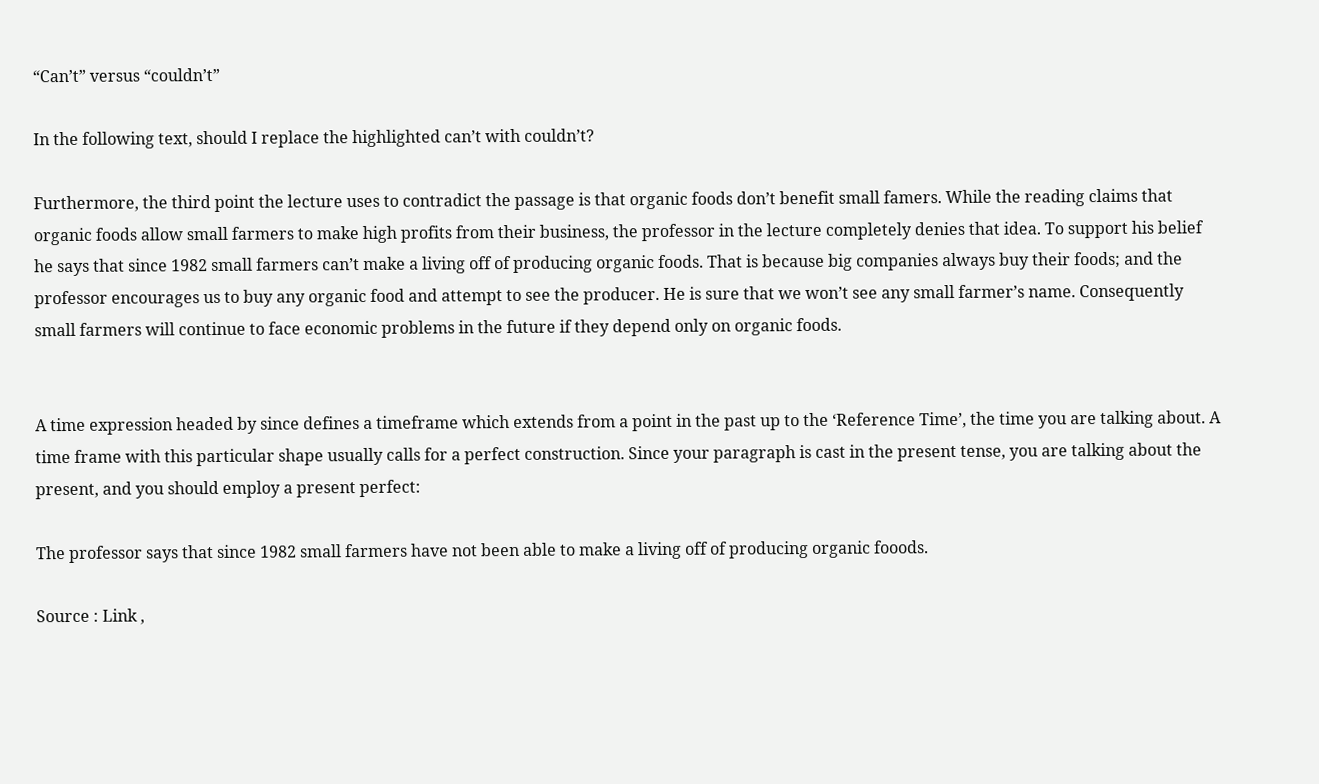“Can’t” versus “couldn’t”

In the following text, should I replace the highlighted can’t with couldn’t?

Furthermore, the third point the lecture uses to contradict the passage is that organic foods don’t benefit small famers. While the reading claims that organic foods allow small farmers to make high profits from their business, the professor in the lecture completely denies that idea. To support his belief he says that since 1982 small farmers can’t make a living off of producing organic foods. That is because big companies always buy their foods; and the professor encourages us to buy any organic food and attempt to see the producer. He is sure that we won’t see any small farmer’s name. Consequently small farmers will continue to face economic problems in the future if they depend only on organic foods.


A time expression headed by since defines a timeframe which extends from a point in the past up to the ‘Reference Time’, the time you are talking about. A time frame with this particular shape usually calls for a perfect construction. Since your paragraph is cast in the present tense, you are talking about the present, and you should employ a present perfect:

The professor says that since 1982 small farmers have not been able to make a living off of producing organic fooods.

Source : Link ,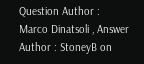Question Author : Marco Dinatsoli , Answer Author : StoneyB on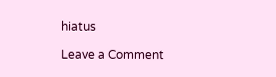hiatus

Leave a Comment